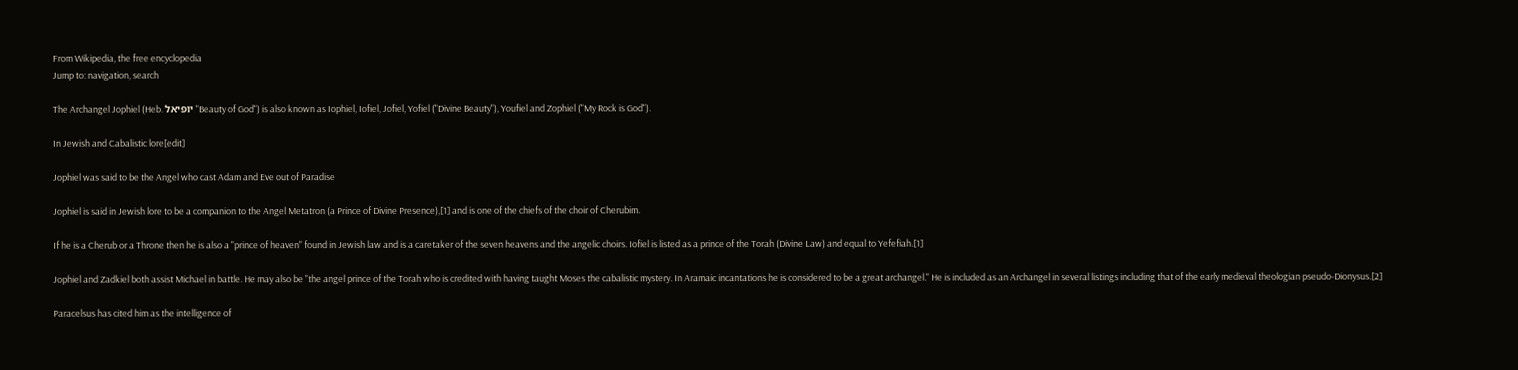From Wikipedia, the free encyclopedia
Jump to: navigation, search

The Archangel Jophiel (Heb. יופיאל "Beauty of God") is also known as Iophiel, Iofiel, Jofiel, Yofiel ("Divine Beauty"), Youfiel and Zophiel ("My Rock is God").

In Jewish and Cabalistic lore[edit]

Jophiel was said to be the Angel who cast Adam and Eve out of Paradise

Jophiel is said in Jewish lore to be a companion to the Angel Metatron (a Prince of Divine Presence),[1] and is one of the chiefs of the choir of Cherubim.

If he is a Cherub or a Throne then he is also a "prince of heaven" found in Jewish law and is a caretaker of the seven heavens and the angelic choirs. Iofiel is listed as a prince of the Torah (Divine Law) and equal to Yefefiah.[1]

Jophiel and Zadkiel both assist Michael in battle. He may also be "the angel prince of the Torah who is credited with having taught Moses the cabalistic mystery. In Aramaic incantations he is considered to be a great archangel." He is included as an Archangel in several listings including that of the early medieval theologian pseudo-Dionysus.[2]

Paracelsus has cited him as the intelligence of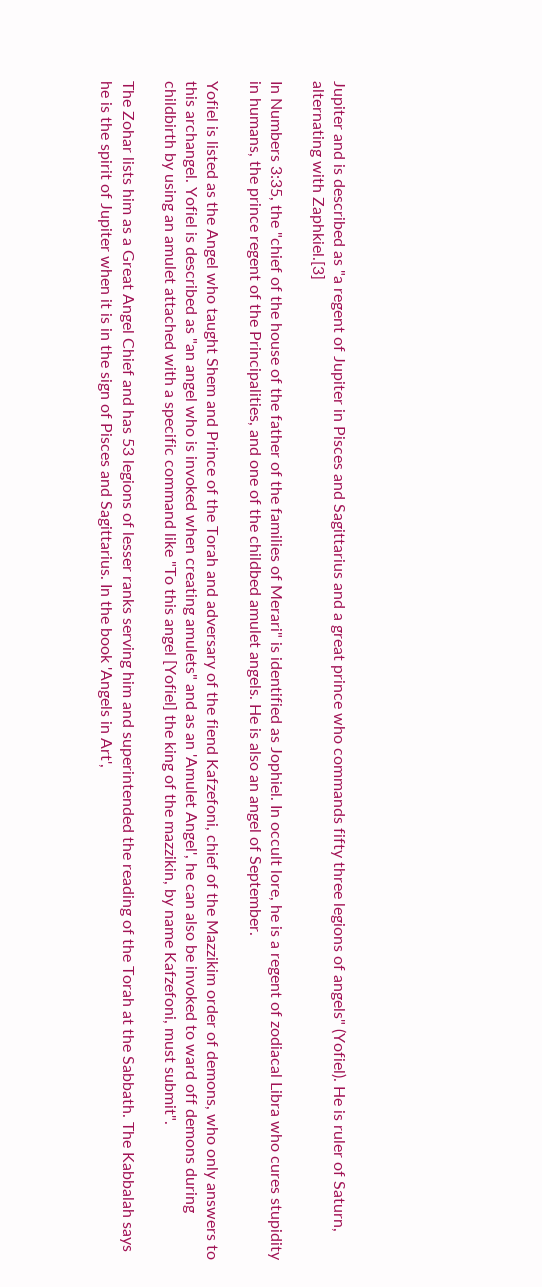Jupiter and is described as "a regent of Jupiter in Pisces and Sagittarius and a great prince who commands fifty three legions of angels" (Yofiel). He is ruler of Saturn, alternating with Zaphkiel.[3]

In Numbers 3:35, the "chief of the house of the father of the families of Merari" is identified as Jophiel. In occult lore, he is a regent of zodiacal Libra who cures stupidity in humans, the prince regent of the Principalities, and one of the childbed amulet angels. He is also an angel of September.

Yofiel is listed as the Angel who taught Shem and Prince of the Torah and adversary of the fiend Kafzefoni, chief of the Mazzikim order of demons, who only answers to this archangel. Yofiel is described as "an angel who is invoked when creating amulets" and as an 'Amulet Angel', he can also be invoked to ward off demons during childbirth by using an amulet attached with a specific command like "To this angel [Yofiel] the king of the mazzikin, by name Kafzefoni, must submit".

The Zohar lists him as a Great Angel Chief and has 53 legions of lesser ranks serving him and superintended the reading of the Torah at the Sabbath. The Kabbalah says he is the spirit of Jupiter when it is in the sign of Pisces and Sagittarius. In the book 'Angels in Art',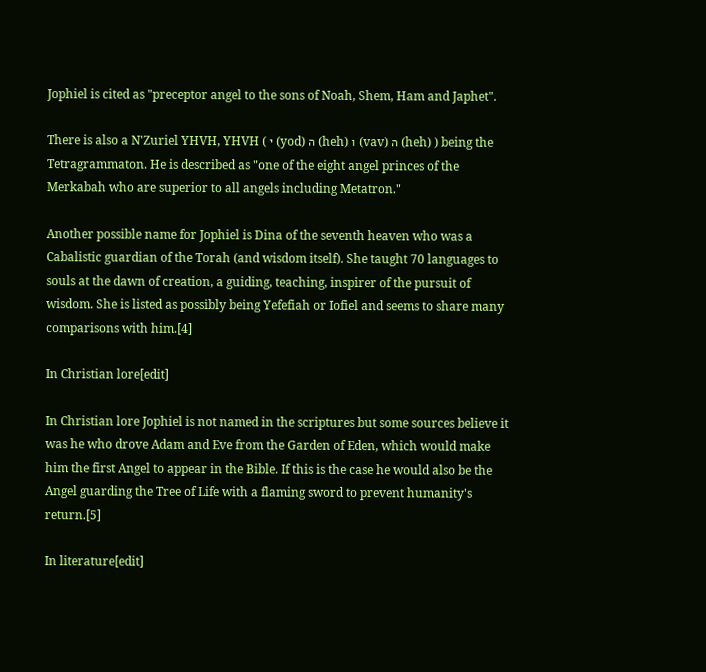Jophiel is cited as "preceptor angel to the sons of Noah, Shem, Ham and Japhet".

There is also a N'Zuriel YHVH, YHVH ( י (yod) ה (heh) ו (vav) ה (heh) ) being the Tetragrammaton. He is described as "one of the eight angel princes of the Merkabah who are superior to all angels including Metatron."

Another possible name for Jophiel is Dina of the seventh heaven who was a Cabalistic guardian of the Torah (and wisdom itself). She taught 70 languages to souls at the dawn of creation, a guiding, teaching, inspirer of the pursuit of wisdom. She is listed as possibly being Yefefiah or Iofiel and seems to share many comparisons with him.[4]

In Christian lore[edit]

In Christian lore Jophiel is not named in the scriptures but some sources believe it was he who drove Adam and Eve from the Garden of Eden, which would make him the first Angel to appear in the Bible. If this is the case he would also be the Angel guarding the Tree of Life with a flaming sword to prevent humanity's return.[5]

In literature[edit]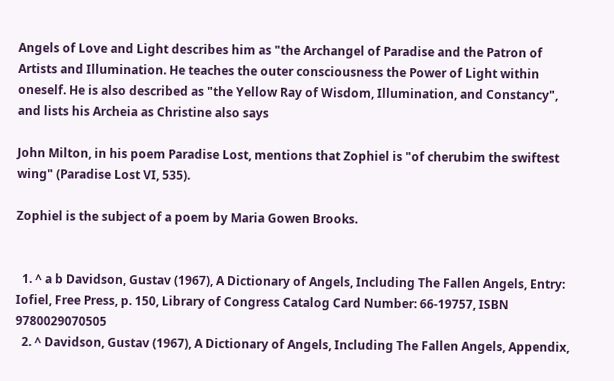Angels of Love and Light describes him as "the Archangel of Paradise and the Patron of Artists and Illumination. He teaches the outer consciousness the Power of Light within oneself. He is also described as "the Yellow Ray of Wisdom, Illumination, and Constancy", and lists his Archeia as Christine also says

John Milton, in his poem Paradise Lost, mentions that Zophiel is "of cherubim the swiftest wing" (Paradise Lost VI, 535).

Zophiel is the subject of a poem by Maria Gowen Brooks.


  1. ^ a b Davidson, Gustav (1967), A Dictionary of Angels, Including The Fallen Angels, Entry: Iofiel, Free Press, p. 150, Library of Congress Catalog Card Number: 66-19757, ISBN 9780029070505
  2. ^ Davidson, Gustav (1967), A Dictionary of Angels, Including The Fallen Angels, Appendix,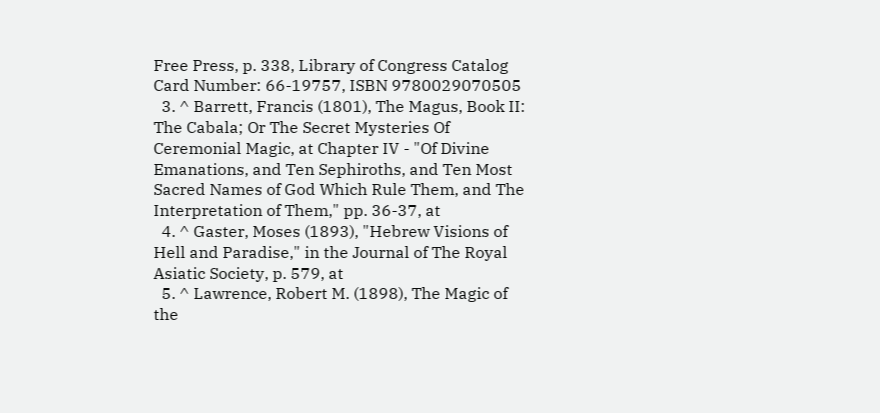Free Press, p. 338, Library of Congress Catalog Card Number: 66-19757, ISBN 9780029070505
  3. ^ Barrett, Francis (1801), The Magus, Book II: The Cabala; Or The Secret Mysteries Of Ceremonial Magic, at Chapter IV - "Of Divine Emanations, and Ten Sephiroths, and Ten Most Sacred Names of God Which Rule Them, and The Interpretation of Them," pp. 36-37, at
  4. ^ Gaster, Moses (1893), "Hebrew Visions of Hell and Paradise," in the Journal of The Royal Asiatic Society, p. 579, at
  5. ^ Lawrence, Robert M. (1898), The Magic of the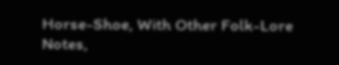Horse-Shoe, With Other Folk-Lore Notes,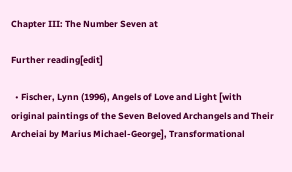Chapter III: The Number Seven at

Further reading[edit]

  • Fischer, Lynn (1996), Angels of Love and Light [with original paintings of the Seven Beloved Archangels and Their Archeiai by Marius Michael-George], Transformational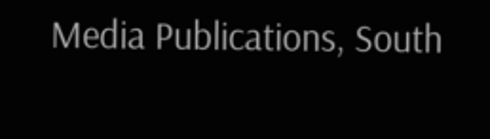Media Publications, South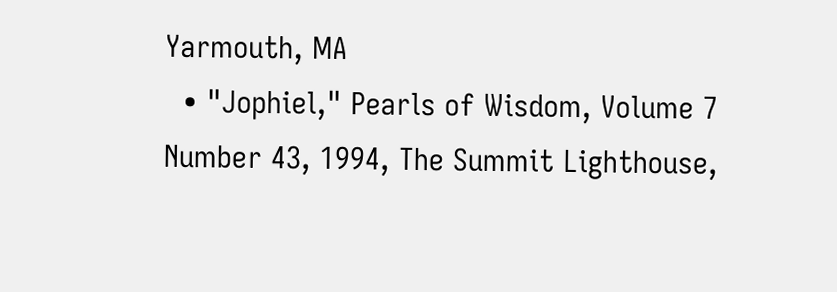Yarmouth, MA
  • "Jophiel," Pearls of Wisdom, Volume 7 Number 43, 1994, The Summit Lighthouse,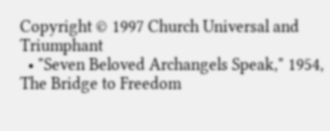Copyright © 1997 Church Universal and Triumphant
  • "Seven Beloved Archangels Speak," 1954, The Bridge to Freedom